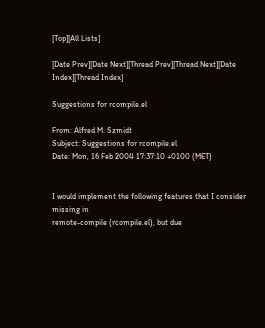[Top][All Lists]

[Date Prev][Date Next][Thread Prev][Thread Next][Date Index][Thread Index]

Suggestions for rcompile.el

From: Alfred M. Szmidt
Subject: Suggestions for rcompile.el
Date: Mon, 16 Feb 2004 17:37:10 +0100 (MET)


I would implement the following features that I consider missing in
remote-compile (rcompile.el), but due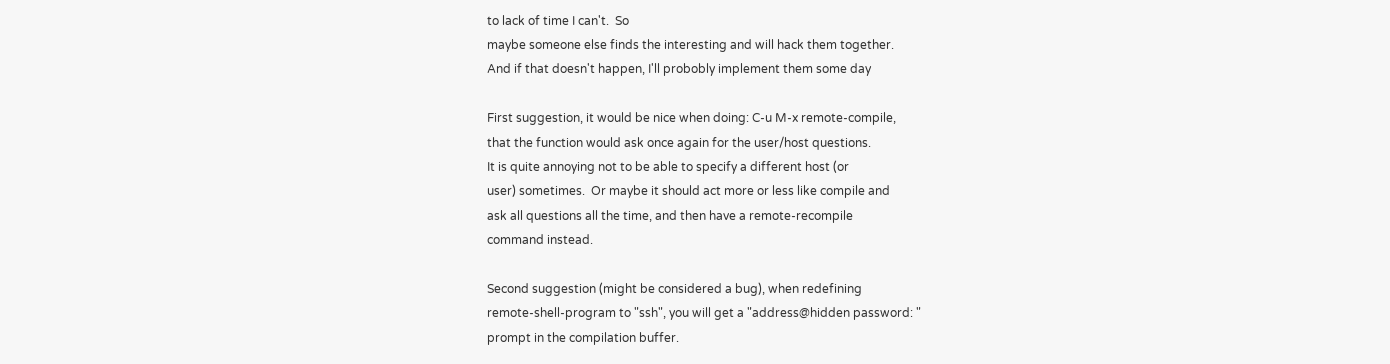to lack of time I can't.  So
maybe someone else finds the interesting and will hack them together.
And if that doesn't happen, I'll probobly implement them some day

First suggestion, it would be nice when doing: C-u M-x remote-compile,
that the function would ask once again for the user/host questions.
It is quite annoying not to be able to specify a different host (or
user) sometimes.  Or maybe it should act more or less like compile and
ask all questions all the time, and then have a remote-recompile
command instead.

Second suggestion (might be considered a bug), when redefining
remote-shell-program to "ssh", you will get a "address@hidden password: "
prompt in the compilation buffer.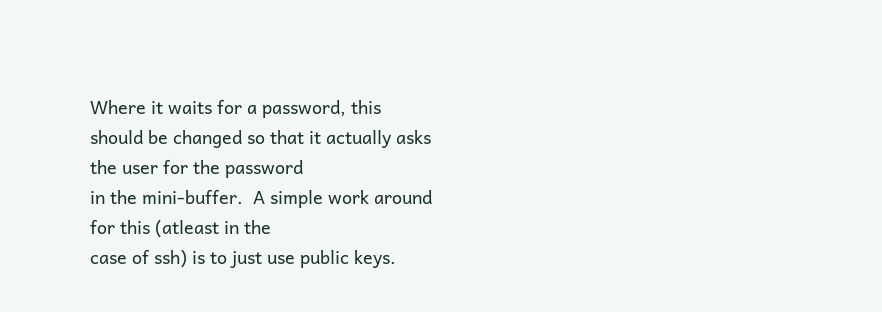Where it waits for a password, this
should be changed so that it actually asks the user for the password
in the mini-buffer.  A simple work around for this (atleast in the
case of ssh) is to just use public keys.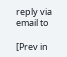reply via email to

[Prev in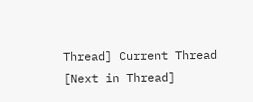Thread] Current Thread [Next in Thread]